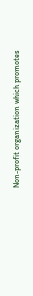Non-profit organization which promotes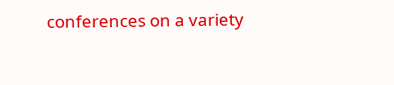conferences on a variety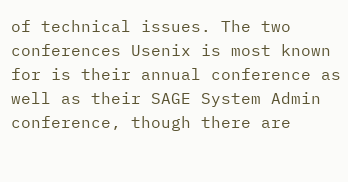of technical issues. The two conferences Usenix is most known for is their annual conference as well as their SAGE System Admin conference, though there are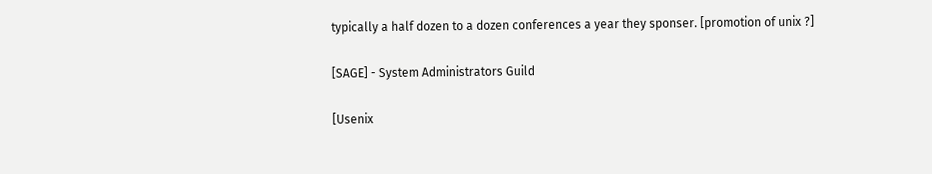typically a half dozen to a dozen conferences a year they sponser. [promotion of unix ?]

[SAGE] - System Administrators Guild

[Usenix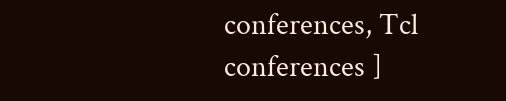conferences, Tcl conferences ]